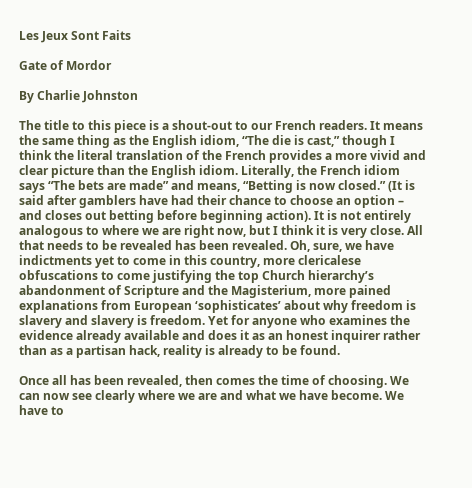Les Jeux Sont Faits

Gate of Mordor

By Charlie Johnston

The title to this piece is a shout-out to our French readers. It means the same thing as the English idiom, “The die is cast,” though I think the literal translation of the French provides a more vivid and clear picture than the English idiom. Literally, the French idiom says “The bets are made” and means, “Betting is now closed.” (It is said after gamblers have had their chance to choose an option – and closes out betting before beginning action). It is not entirely analogous to where we are right now, but I think it is very close. All that needs to be revealed has been revealed. Oh, sure, we have indictments yet to come in this country, more clericalese obfuscations to come justifying the top Church hierarchy’s abandonment of Scripture and the Magisterium, more pained explanations from European ‘sophisticates’ about why freedom is slavery and slavery is freedom. Yet for anyone who examines the evidence already available and does it as an honest inquirer rather than as a partisan hack, reality is already to be found.

Once all has been revealed, then comes the time of choosing. We can now see clearly where we are and what we have become. We have to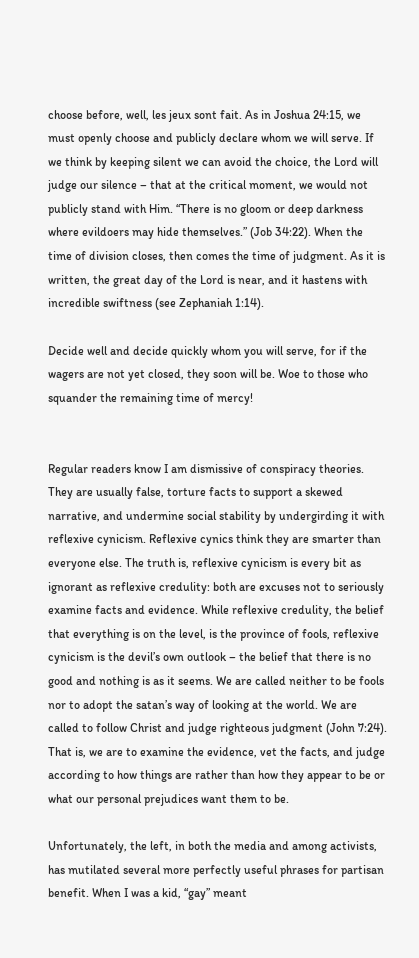choose before, well, les jeux sont fait. As in Joshua 24:15, we must openly choose and publicly declare whom we will serve. If we think by keeping silent we can avoid the choice, the Lord will judge our silence – that at the critical moment, we would not publicly stand with Him. “There is no gloom or deep darkness where evildoers may hide themselves.” (Job 34:22). When the time of division closes, then comes the time of judgment. As it is written, the great day of the Lord is near, and it hastens with incredible swiftness (see Zephaniah 1:14).

Decide well and decide quickly whom you will serve, for if the wagers are not yet closed, they soon will be. Woe to those who squander the remaining time of mercy!


Regular readers know I am dismissive of conspiracy theories. They are usually false, torture facts to support a skewed narrative, and undermine social stability by undergirding it with reflexive cynicism. Reflexive cynics think they are smarter than everyone else. The truth is, reflexive cynicism is every bit as ignorant as reflexive credulity: both are excuses not to seriously examine facts and evidence. While reflexive credulity, the belief that everything is on the level, is the province of fools, reflexive cynicism is the devil’s own outlook – the belief that there is no good and nothing is as it seems. We are called neither to be fools nor to adopt the satan’s way of looking at the world. We are called to follow Christ and judge righteous judgment (John 7:24). That is, we are to examine the evidence, vet the facts, and judge according to how things are rather than how they appear to be or what our personal prejudices want them to be.

Unfortunately, the left, in both the media and among activists, has mutilated several more perfectly useful phrases for partisan benefit. When I was a kid, “gay” meant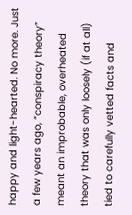happy and light-hearted. No more. Just a few years ago, “conspiracy theory” meant an improbable, overheated theory that was only loosely (if at all) tied to carefully vetted facts and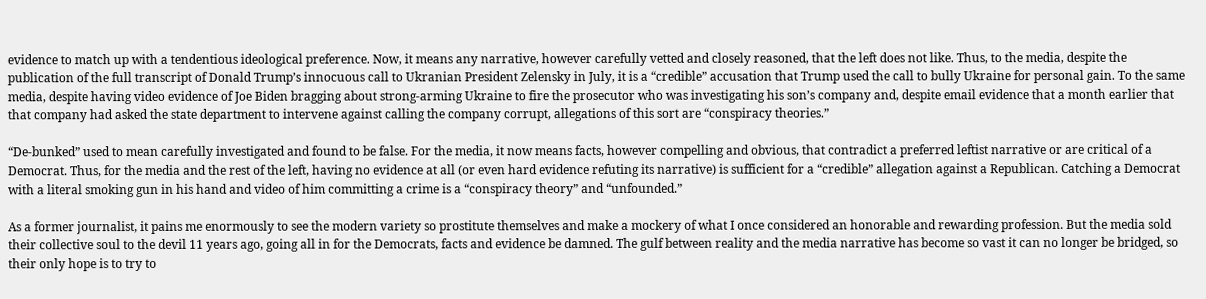evidence to match up with a tendentious ideological preference. Now, it means any narrative, however carefully vetted and closely reasoned, that the left does not like. Thus, to the media, despite the publication of the full transcript of Donald Trump’s innocuous call to Ukranian President Zelensky in July, it is a “credible” accusation that Trump used the call to bully Ukraine for personal gain. To the same media, despite having video evidence of Joe Biden bragging about strong-arming Ukraine to fire the prosecutor who was investigating his son’s company and, despite email evidence that a month earlier that that company had asked the state department to intervene against calling the company corrupt, allegations of this sort are “conspiracy theories.”

“De-bunked” used to mean carefully investigated and found to be false. For the media, it now means facts, however compelling and obvious, that contradict a preferred leftist narrative or are critical of a Democrat. Thus, for the media and the rest of the left, having no evidence at all (or even hard evidence refuting its narrative) is sufficient for a “credible” allegation against a Republican. Catching a Democrat with a literal smoking gun in his hand and video of him committing a crime is a “conspiracy theory” and “unfounded.”

As a former journalist, it pains me enormously to see the modern variety so prostitute themselves and make a mockery of what I once considered an honorable and rewarding profession. But the media sold their collective soul to the devil 11 years ago, going all in for the Democrats, facts and evidence be damned. The gulf between reality and the media narrative has become so vast it can no longer be bridged, so their only hope is to try to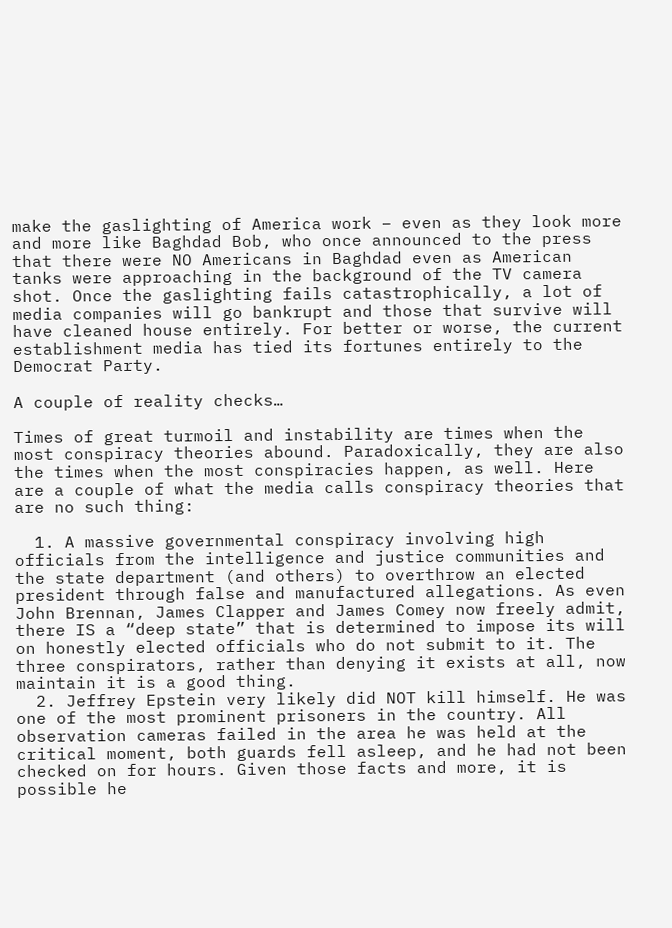make the gaslighting of America work – even as they look more and more like Baghdad Bob, who once announced to the press that there were NO Americans in Baghdad even as American tanks were approaching in the background of the TV camera shot. Once the gaslighting fails catastrophically, a lot of media companies will go bankrupt and those that survive will have cleaned house entirely. For better or worse, the current establishment media has tied its fortunes entirely to the Democrat Party.

A couple of reality checks…

Times of great turmoil and instability are times when the most conspiracy theories abound. Paradoxically, they are also the times when the most conspiracies happen, as well. Here are a couple of what the media calls conspiracy theories that are no such thing:

  1. A massive governmental conspiracy involving high officials from the intelligence and justice communities and the state department (and others) to overthrow an elected president through false and manufactured allegations. As even John Brennan, James Clapper and James Comey now freely admit, there IS a “deep state” that is determined to impose its will on honestly elected officials who do not submit to it. The three conspirators, rather than denying it exists at all, now maintain it is a good thing.
  2. Jeffrey Epstein very likely did NOT kill himself. He was one of the most prominent prisoners in the country. All observation cameras failed in the area he was held at the critical moment, both guards fell asleep, and he had not been checked on for hours. Given those facts and more, it is possible he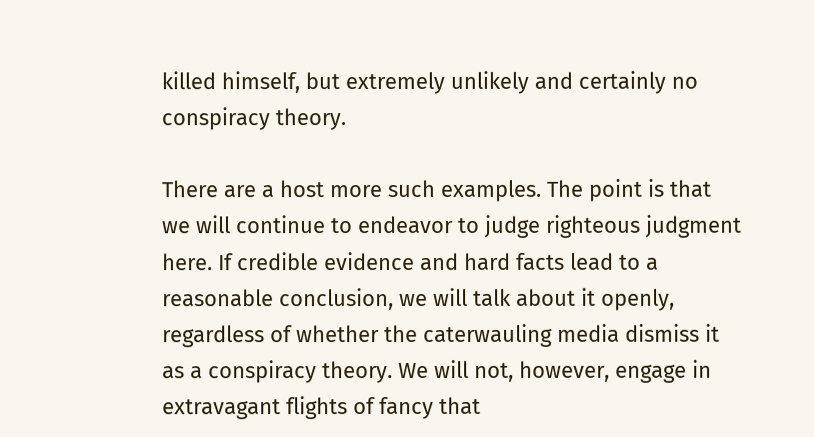killed himself, but extremely unlikely and certainly no conspiracy theory.

There are a host more such examples. The point is that we will continue to endeavor to judge righteous judgment here. If credible evidence and hard facts lead to a reasonable conclusion, we will talk about it openly, regardless of whether the caterwauling media dismiss it as a conspiracy theory. We will not, however, engage in extravagant flights of fancy that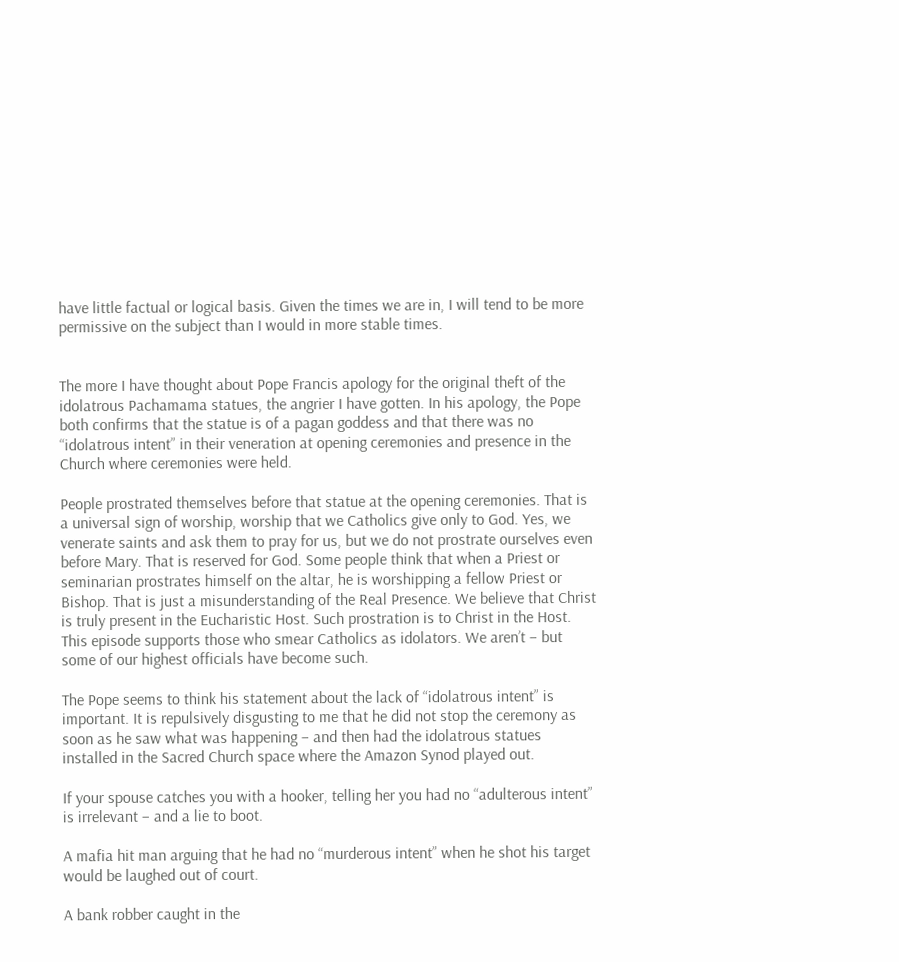have little factual or logical basis. Given the times we are in, I will tend to be more permissive on the subject than I would in more stable times.


The more I have thought about Pope Francis apology for the original theft of the idolatrous Pachamama statues, the angrier I have gotten. In his apology, the Pope both confirms that the statue is of a pagan goddess and that there was no “idolatrous intent” in their veneration at opening ceremonies and presence in the Church where ceremonies were held.

People prostrated themselves before that statue at the opening ceremonies. That is a universal sign of worship, worship that we Catholics give only to God. Yes, we venerate saints and ask them to pray for us, but we do not prostrate ourselves even before Mary. That is reserved for God. Some people think that when a Priest or seminarian prostrates himself on the altar, he is worshipping a fellow Priest or Bishop. That is just a misunderstanding of the Real Presence. We believe that Christ is truly present in the Eucharistic Host. Such prostration is to Christ in the Host. This episode supports those who smear Catholics as idolators. We aren’t – but some of our highest officials have become such.

The Pope seems to think his statement about the lack of “idolatrous intent” is important. It is repulsively disgusting to me that he did not stop the ceremony as soon as he saw what was happening – and then had the idolatrous statues installed in the Sacred Church space where the Amazon Synod played out.

If your spouse catches you with a hooker, telling her you had no “adulterous intent” is irrelevant – and a lie to boot.

A mafia hit man arguing that he had no “murderous intent” when he shot his target would be laughed out of court.

A bank robber caught in the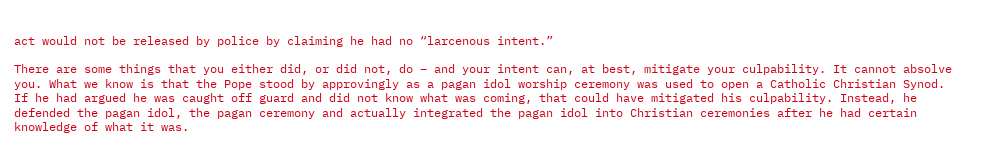act would not be released by police by claiming he had no “larcenous intent.”

There are some things that you either did, or did not, do – and your intent can, at best, mitigate your culpability. It cannot absolve you. What we know is that the Pope stood by approvingly as a pagan idol worship ceremony was used to open a Catholic Christian Synod. If he had argued he was caught off guard and did not know what was coming, that could have mitigated his culpability. Instead, he defended the pagan idol, the pagan ceremony and actually integrated the pagan idol into Christian ceremonies after he had certain knowledge of what it was.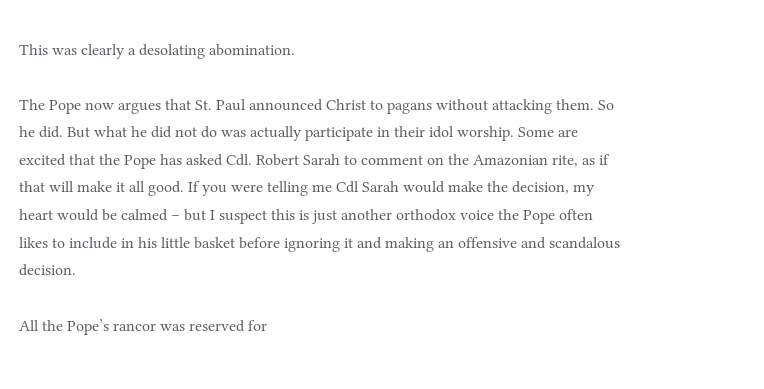This was clearly a desolating abomination.

The Pope now argues that St. Paul announced Christ to pagans without attacking them. So he did. But what he did not do was actually participate in their idol worship. Some are excited that the Pope has asked Cdl. Robert Sarah to comment on the Amazonian rite, as if that will make it all good. If you were telling me Cdl Sarah would make the decision, my heart would be calmed – but I suspect this is just another orthodox voice the Pope often likes to include in his little basket before ignoring it and making an offensive and scandalous decision.

All the Pope’s rancor was reserved for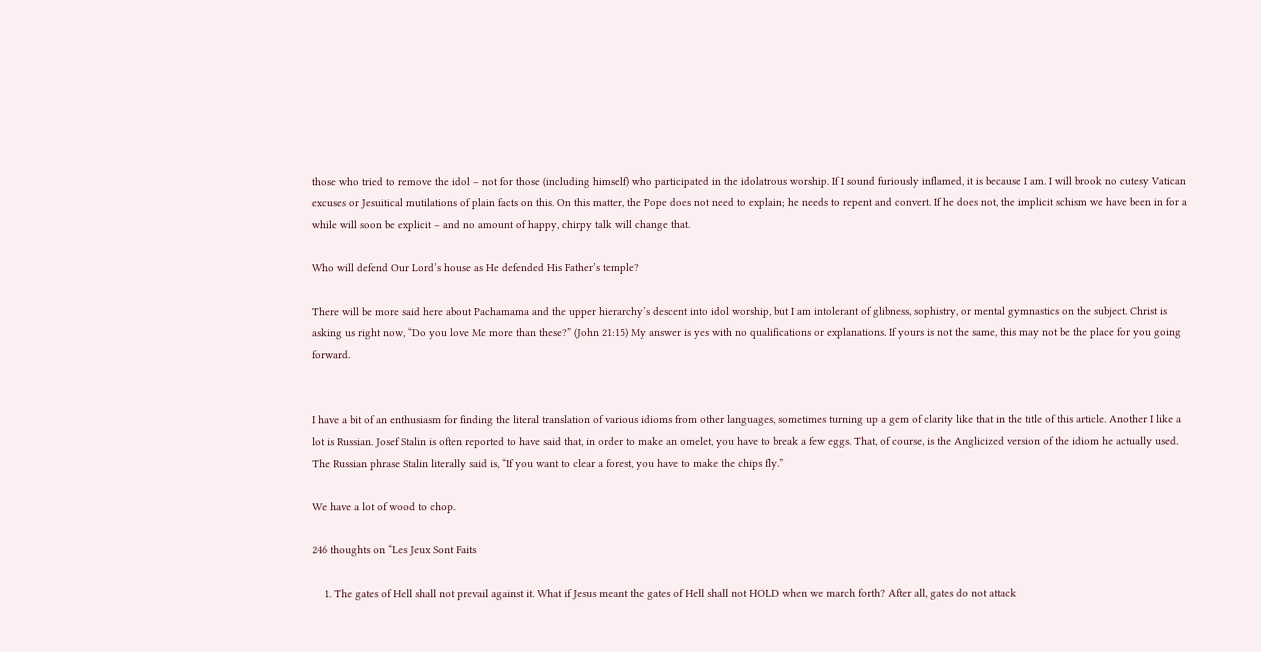those who tried to remove the idol – not for those (including himself) who participated in the idolatrous worship. If I sound furiously inflamed, it is because I am. I will brook no cutesy Vatican excuses or Jesuitical mutilations of plain facts on this. On this matter, the Pope does not need to explain; he needs to repent and convert. If he does not, the implicit schism we have been in for a while will soon be explicit – and no amount of happy, chirpy talk will change that.

Who will defend Our Lord’s house as He defended His Father’s temple?

There will be more said here about Pachamama and the upper hierarchy’s descent into idol worship, but I am intolerant of glibness, sophistry, or mental gymnastics on the subject. Christ is asking us right now, “Do you love Me more than these?” (John 21:15) My answer is yes with no qualifications or explanations. If yours is not the same, this may not be the place for you going forward.


I have a bit of an enthusiasm for finding the literal translation of various idioms from other languages, sometimes turning up a gem of clarity like that in the title of this article. Another I like a lot is Russian. Josef Stalin is often reported to have said that, in order to make an omelet, you have to break a few eggs. That, of course, is the Anglicized version of the idiom he actually used. The Russian phrase Stalin literally said is, “If you want to clear a forest, you have to make the chips fly.”

We have a lot of wood to chop.

246 thoughts on “Les Jeux Sont Faits

    1. The gates of Hell shall not prevail against it. What if Jesus meant the gates of Hell shall not HOLD when we march forth? After all, gates do not attack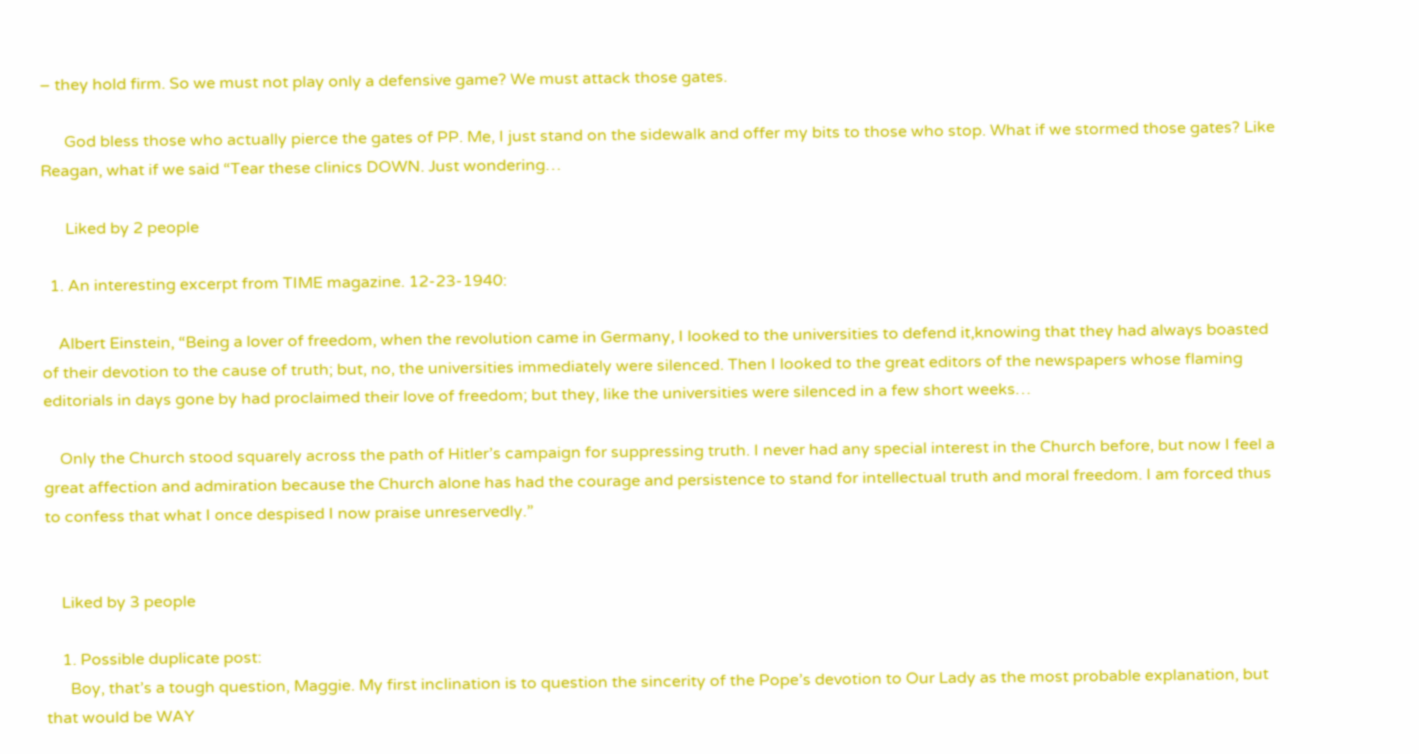– they hold firm. So we must not play only a defensive game? We must attack those gates.

      God bless those who actually pierce the gates of PP. Me, I just stand on the sidewalk and offer my bits to those who stop. What if we stormed those gates? Like Reagan, what if we said “Tear these clinics DOWN. Just wondering…

      Liked by 2 people

  1. An interesting excerpt from TIME magazine. 12-23-1940:

    Albert Einstein, “Being a lover of freedom, when the revolution came in Germany, I looked to the universities to defend it,knowing that they had always boasted of their devotion to the cause of truth; but, no, the universities immediately were silenced. Then I looked to the great editors of the newspapers whose flaming editorials in days gone by had proclaimed their love of freedom; but they, like the universities were silenced in a few short weeks…

    Only the Church stood squarely across the path of Hitler’s campaign for suppressing truth. I never had any special interest in the Church before, but now I feel a great affection and admiration because the Church alone has had the courage and persistence to stand for intellectual truth and moral freedom. I am forced thus to confess that what I once despised I now praise unreservedly.”


    Liked by 3 people

    1. Possible duplicate post:
      Boy, that’s a tough question, Maggie. My first inclination is to question the sincerity of the Pope’s devotion to Our Lady as the most probable explanation, but that would be WAY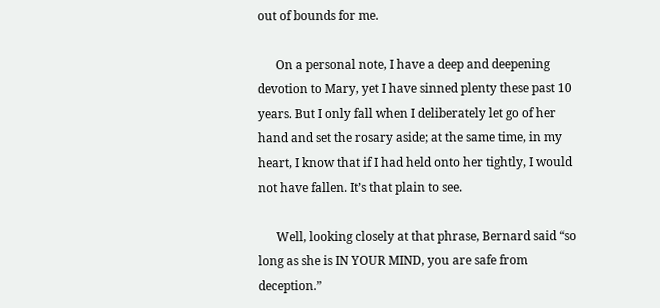out of bounds for me.

      On a personal note, I have a deep and deepening devotion to Mary, yet I have sinned plenty these past 10 years. But I only fall when I deliberately let go of her hand and set the rosary aside; at the same time, in my heart, I know that if I had held onto her tightly, I would not have fallen. It’s that plain to see.

      Well, looking closely at that phrase, Bernard said “so long as she is IN YOUR MIND, you are safe from deception.”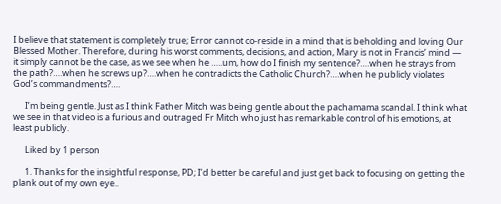I believe that statement is completely true; Error cannot co-reside in a mind that is beholding and loving Our Blessed Mother. Therefore, during his worst comments, decisions, and action, Mary is not in Francis’ mind — it simply cannot be the case, as we see when he …..um, how do I finish my sentence?….when he strays from the path?….when he screws up?….when he contradicts the Catholic Church?….when he publicly violates God’s commandments?….

      I’m being gentle. Just as I think Father Mitch was being gentle about the pachamama scandal. I think what we see in that video is a furious and outraged Fr Mitch who just has remarkable control of his emotions, at least publicly.

      Liked by 1 person

      1. Thanks for the insightful response, PD; I’d better be careful and just get back to focusing on getting the plank out of my own eye..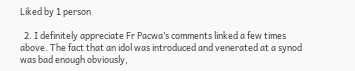Liked by 1 person

  2. I definitely appreciate Fr Pacwa’s comments linked a few times above. The fact that an idol was introduced and venerated at a synod was bad enough obviously,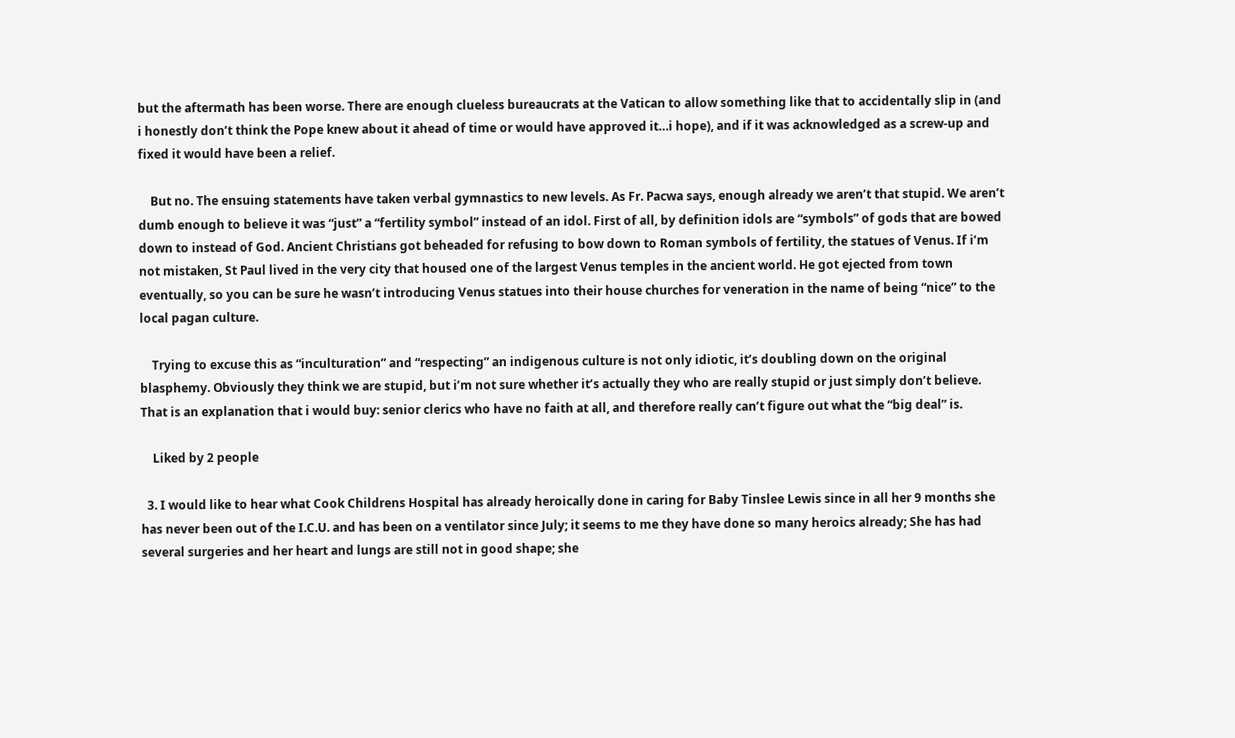but the aftermath has been worse. There are enough clueless bureaucrats at the Vatican to allow something like that to accidentally slip in (and i honestly don’t think the Pope knew about it ahead of time or would have approved it…i hope), and if it was acknowledged as a screw-up and fixed it would have been a relief.

    But no. The ensuing statements have taken verbal gymnastics to new levels. As Fr. Pacwa says, enough already we aren’t that stupid. We aren’t dumb enough to believe it was “just” a “fertility symbol” instead of an idol. First of all, by definition idols are “symbols” of gods that are bowed down to instead of God. Ancient Christians got beheaded for refusing to bow down to Roman symbols of fertility, the statues of Venus. If i’m not mistaken, St Paul lived in the very city that housed one of the largest Venus temples in the ancient world. He got ejected from town eventually, so you can be sure he wasn’t introducing Venus statues into their house churches for veneration in the name of being “nice” to the local pagan culture.

    Trying to excuse this as “inculturation” and “respecting” an indigenous culture is not only idiotic, it’s doubling down on the original blasphemy. Obviously they think we are stupid, but i’m not sure whether it’s actually they who are really stupid or just simply don’t believe. That is an explanation that i would buy: senior clerics who have no faith at all, and therefore really can’t figure out what the “big deal” is.

    Liked by 2 people

  3. I would like to hear what Cook Childrens Hospital has already heroically done in caring for Baby Tinslee Lewis since in all her 9 months she has never been out of the I.C.U. and has been on a ventilator since July; it seems to me they have done so many heroics already; She has had several surgeries and her heart and lungs are still not in good shape; she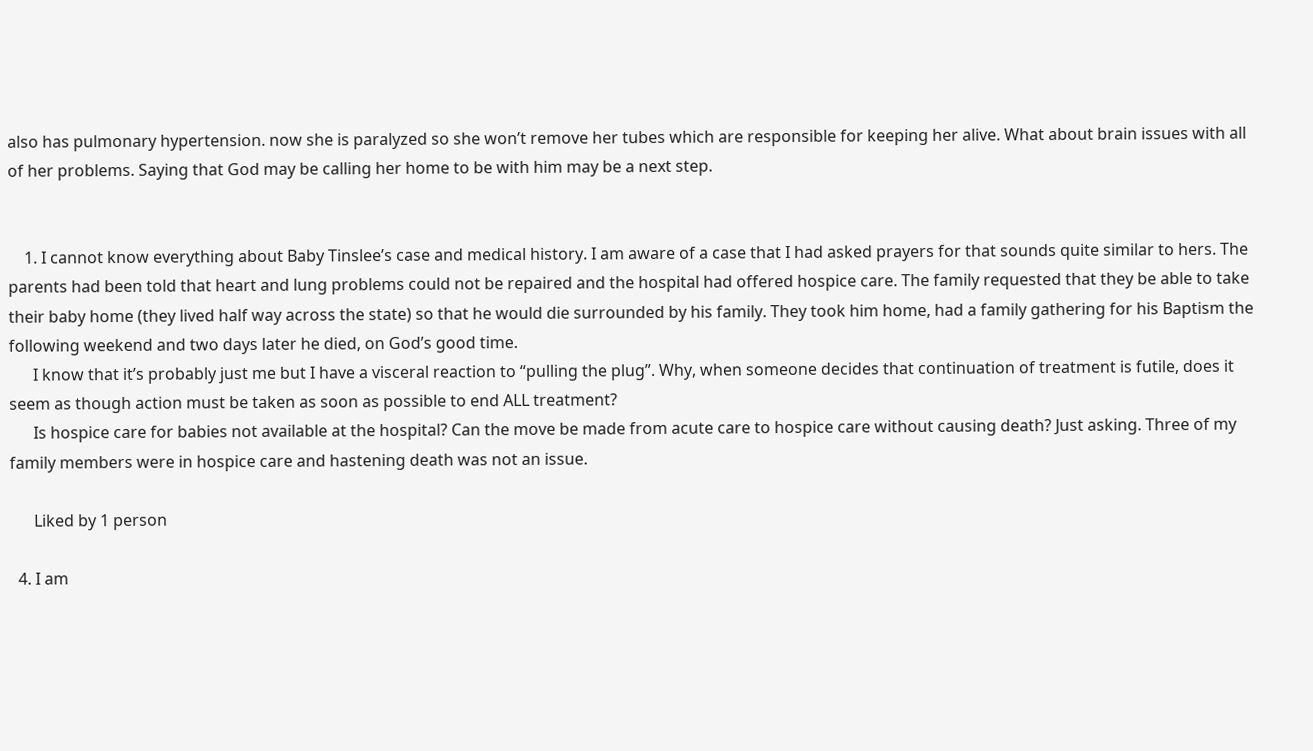also has pulmonary hypertension. now she is paralyzed so she won’t remove her tubes which are responsible for keeping her alive. What about brain issues with all of her problems. Saying that God may be calling her home to be with him may be a next step.


    1. I cannot know everything about Baby Tinslee’s case and medical history. I am aware of a case that I had asked prayers for that sounds quite similar to hers. The parents had been told that heart and lung problems could not be repaired and the hospital had offered hospice care. The family requested that they be able to take their baby home (they lived half way across the state) so that he would die surrounded by his family. They took him home, had a family gathering for his Baptism the following weekend and two days later he died, on God’s good time.
      I know that it’s probably just me but I have a visceral reaction to “pulling the plug”. Why, when someone decides that continuation of treatment is futile, does it seem as though action must be taken as soon as possible to end ALL treatment?
      Is hospice care for babies not available at the hospital? Can the move be made from acute care to hospice care without causing death? Just asking. Three of my family members were in hospice care and hastening death was not an issue.

      Liked by 1 person

  4. I am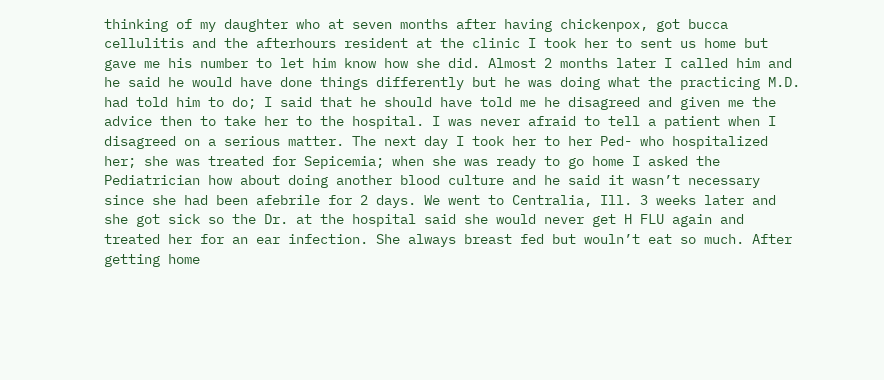thinking of my daughter who at seven months after having chickenpox, got bucca cellulitis and the afterhours resident at the clinic I took her to sent us home but gave me his number to let him know how she did. Almost 2 months later I called him and he said he would have done things differently but he was doing what the practicing M.D. had told him to do; I said that he should have told me he disagreed and given me the advice then to take her to the hospital. I was never afraid to tell a patient when I disagreed on a serious matter. The next day I took her to her Ped- who hospitalized her; she was treated for Sepicemia; when she was ready to go home I asked the Pediatrician how about doing another blood culture and he said it wasn’t necessary since she had been afebrile for 2 days. We went to Centralia, Ill. 3 weeks later and she got sick so the Dr. at the hospital said she would never get H FLU again and treated her for an ear infection. She always breast fed but wouln’t eat so much. After getting home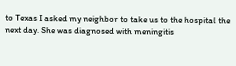to Texas I asked my neighbor to take us to the hospital the next day. She was diagnosed with meningitis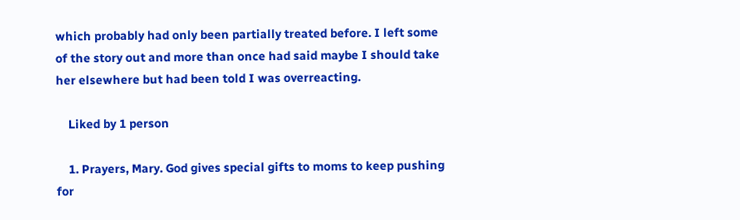which probably had only been partially treated before. I left some of the story out and more than once had said maybe I should take her elsewhere but had been told I was overreacting.

    Liked by 1 person

    1. Prayers, Mary. God gives special gifts to moms to keep pushing for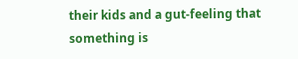their kids and a gut-feeling that something is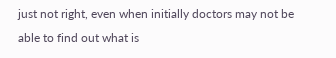just not right, even when initially doctors may not be able to find out what is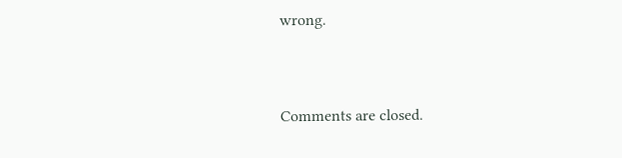wrong.


Comments are closed.